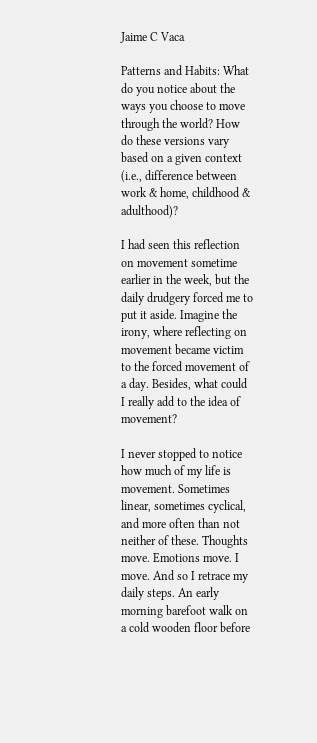Jaime C Vaca

Patterns and Habits: What do you notice about the ways you choose to move through the world? How do these versions vary based on a given context (i.e., difference between work & home, childhood & adulthood)?

I had seen this reflection on movement sometime earlier in the week, but the daily drudgery forced me to put it aside. Imagine the irony, where reflecting on movement became victim to the forced movement of a day. Besides, what could I really add to the idea of movement?

I never stopped to notice how much of my life is movement. Sometimes linear, sometimes cyclical, and more often than not neither of these. Thoughts move. Emotions move. I move. And so I retrace my daily steps. An early morning barefoot walk on a cold wooden floor before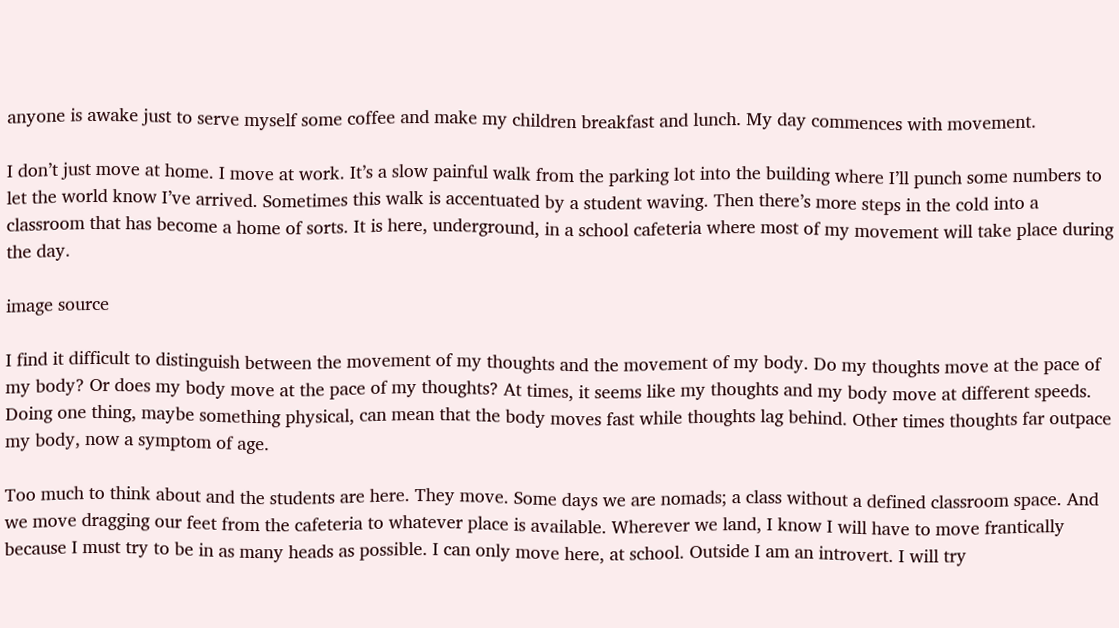anyone is awake just to serve myself some coffee and make my children breakfast and lunch. My day commences with movement.

I don’t just move at home. I move at work. It’s a slow painful walk from the parking lot into the building where I’ll punch some numbers to let the world know I’ve arrived. Sometimes this walk is accentuated by a student waving. Then there’s more steps in the cold into a classroom that has become a home of sorts. It is here, underground, in a school cafeteria where most of my movement will take place during the day.

image source

I find it difficult to distinguish between the movement of my thoughts and the movement of my body. Do my thoughts move at the pace of my body? Or does my body move at the pace of my thoughts? At times, it seems like my thoughts and my body move at different speeds. Doing one thing, maybe something physical, can mean that the body moves fast while thoughts lag behind. Other times thoughts far outpace my body, now a symptom of age.

Too much to think about and the students are here. They move. Some days we are nomads; a class without a defined classroom space. And we move dragging our feet from the cafeteria to whatever place is available. Wherever we land, I know I will have to move frantically because I must try to be in as many heads as possible. I can only move here, at school. Outside I am an introvert. I will try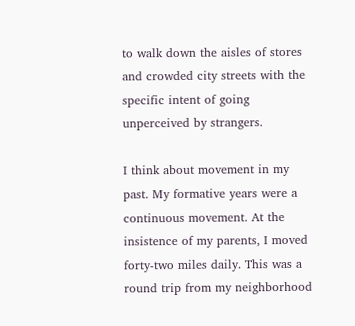to walk down the aisles of stores and crowded city streets with the specific intent of going unperceived by strangers.

I think about movement in my past. My formative years were a continuous movement. At the insistence of my parents, I moved forty-two miles daily. This was a round trip from my neighborhood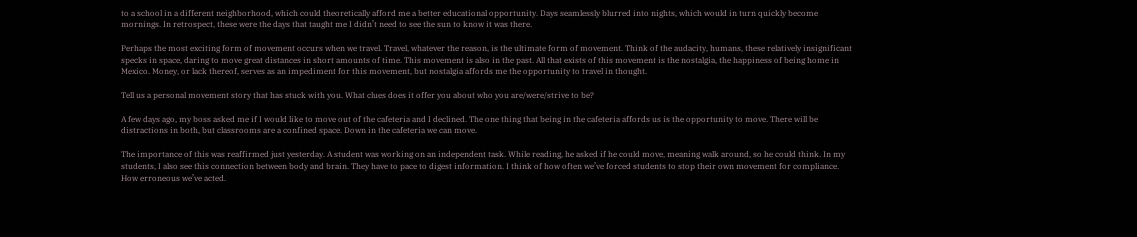to a school in a different neighborhood, which could theoretically afford me a better educational opportunity. Days seamlessly blurred into nights, which would in turn quickly become mornings. In retrospect, these were the days that taught me I didn’t need to see the sun to know it was there.

Perhaps the most exciting form of movement occurs when we travel. Travel, whatever the reason, is the ultimate form of movement. Think of the audacity, humans, these relatively insignificant specks in space, daring to move great distances in short amounts of time. This movement is also in the past. All that exists of this movement is the nostalgia, the happiness of being home in Mexico. Money, or lack thereof, serves as an impediment for this movement, but nostalgia affords me the opportunity to travel in thought.

Tell us a personal movement story that has stuck with you. What clues does it offer you about who you are/were/strive to be?

A few days ago, my boss asked me if I would like to move out of the cafeteria and I declined. The one thing that being in the cafeteria affords us is the opportunity to move. There will be distractions in both, but classrooms are a confined space. Down in the cafeteria we can move.

The importance of this was reaffirmed just yesterday. A student was working on an independent task. While reading, he asked if he could move, meaning walk around, so he could think. In my students, I also see this connection between body and brain. They have to pace to digest information. I think of how often we’ve forced students to stop their own movement for compliance. How erroneous we’ve acted.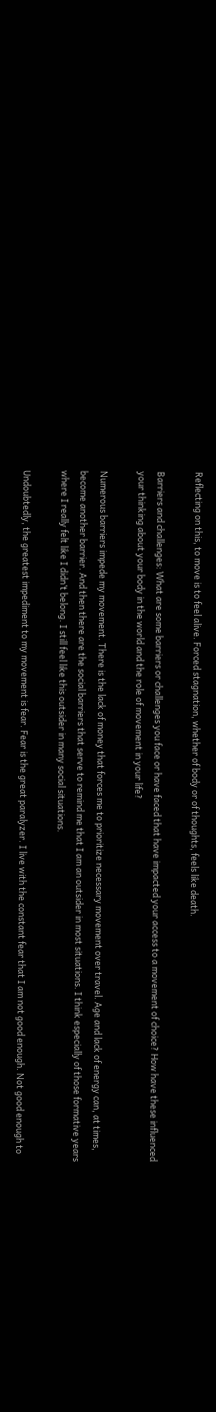Reflecting on this, to move is to feel alive. Forced stagnation, whether of body or of thoughts, feels like death.

Barriers and challenges: What are some barriers or challenges you face or have faced that have impacted your access to a movement of choice? How have these influenced your thinking about your body in the world and the role of movement in your life?

Numerous barriers impede my movement. There is the lack of money that forces me to prioritize necessary movement over travel. Age and lack of energy can, at times, become another barrier. And then there are the social barriers that serve to remind me that I am an outsider in most situations. I think especially of those formative years where I really felt like I didn’t belong. I still feel like this outsider in many social situations.

Undoubtedly, the greatest impediment to my movement is fear. Fear is the great paralyzer. I live with the constant fear that I am not good enough. Not good enough to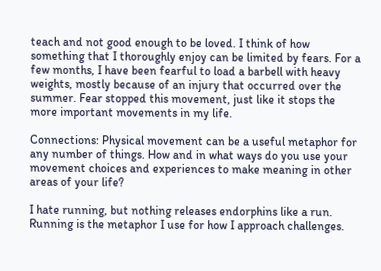teach and not good enough to be loved. I think of how something that I thoroughly enjoy can be limited by fears. For a few months, I have been fearful to load a barbell with heavy weights, mostly because of an injury that occurred over the summer. Fear stopped this movement, just like it stops the more important movements in my life.

Connections: Physical movement can be a useful metaphor for any number of things. How and in what ways do you use your movement choices and experiences to make meaning in other areas of your life?

I hate running, but nothing releases endorphins like a run. Running is the metaphor I use for how I approach challenges.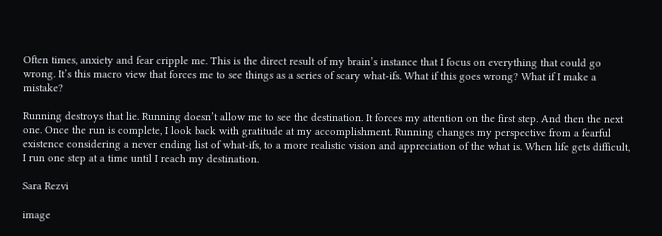Often times, anxiety and fear cripple me. This is the direct result of my brain’s instance that I focus on everything that could go wrong. It’s this macro view that forces me to see things as a series of scary what-ifs. What if this goes wrong? What if I make a mistake?

Running destroys that lie. Running doesn’t allow me to see the destination. It forces my attention on the first step. And then the next one. Once the run is complete, I look back with gratitude at my accomplishment. Running changes my perspective from a fearful existence considering a never ending list of what-ifs, to a more realistic vision and appreciation of the what is. When life gets difficult, I run one step at a time until I reach my destination.

Sara Rezvi

image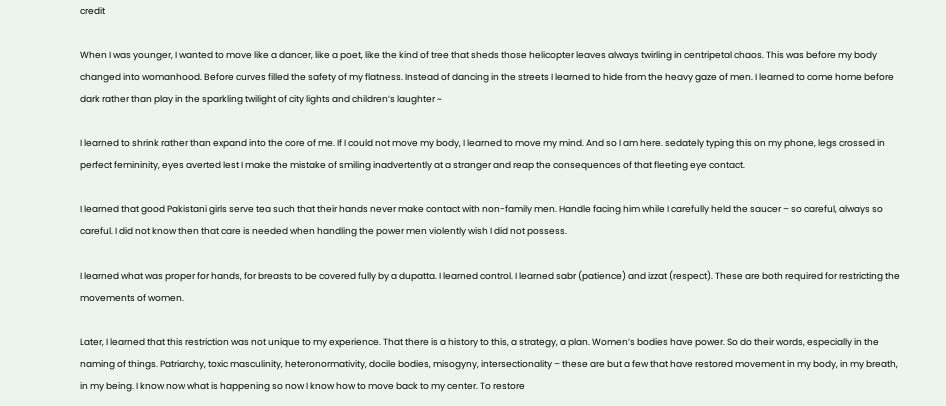credit

When I was younger, I wanted to move like a dancer, like a poet, like the kind of tree that sheds those helicopter leaves always twirling in centripetal chaos. This was before my body changed into womanhood. Before curves filled the safety of my flatness. Instead of dancing in the streets I learned to hide from the heavy gaze of men. I learned to come home before dark rather than play in the sparkling twilight of city lights and children’s laughter ~

I learned to shrink rather than expand into the core of me. If I could not move my body, I learned to move my mind. And so I am here. sedately typing this on my phone, legs crossed in perfect femininity, eyes averted lest I make the mistake of smiling inadvertently at a stranger and reap the consequences of that fleeting eye contact.

I learned that good Pakistani girls serve tea such that their hands never make contact with non-family men. Handle facing him while I carefully held the saucer – so careful, always so careful. I did not know then that care is needed when handling the power men violently wish I did not possess.

I learned what was proper for hands, for breasts to be covered fully by a dupatta. I learned control. I learned sabr (patience) and izzat (respect). These are both required for restricting the movements of women.

Later, I learned that this restriction was not unique to my experience. That there is a history to this, a strategy, a plan. Women’s bodies have power. So do their words, especially in the naming of things. Patriarchy, toxic masculinity, heteronormativity, docile bodies, misogyny, intersectionality – these are but a few that have restored movement in my body, in my breath, in my being. I know now what is happening so now I know how to move back to my center. To restore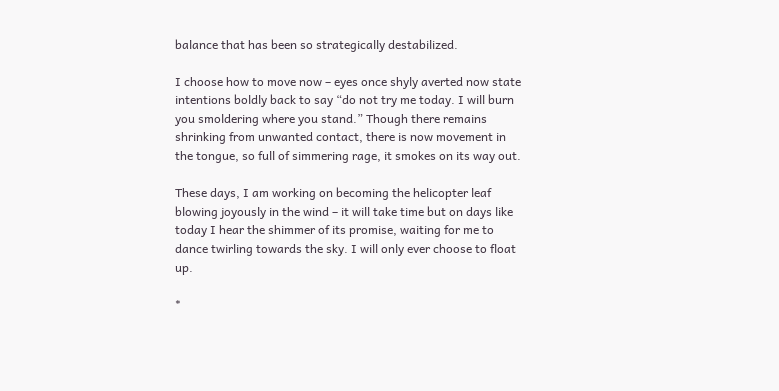balance that has been so strategically destabilized.

I choose how to move now – eyes once shyly averted now state intentions boldly back to say “do not try me today. I will burn you smoldering where you stand.” Though there remains shrinking from unwanted contact, there is now movement in the tongue, so full of simmering rage, it smokes on its way out.

These days, I am working on becoming the helicopter leaf blowing joyously in the wind – it will take time but on days like today I hear the shimmer of its promise, waiting for me to dance twirling towards the sky. I will only ever choose to float up.

*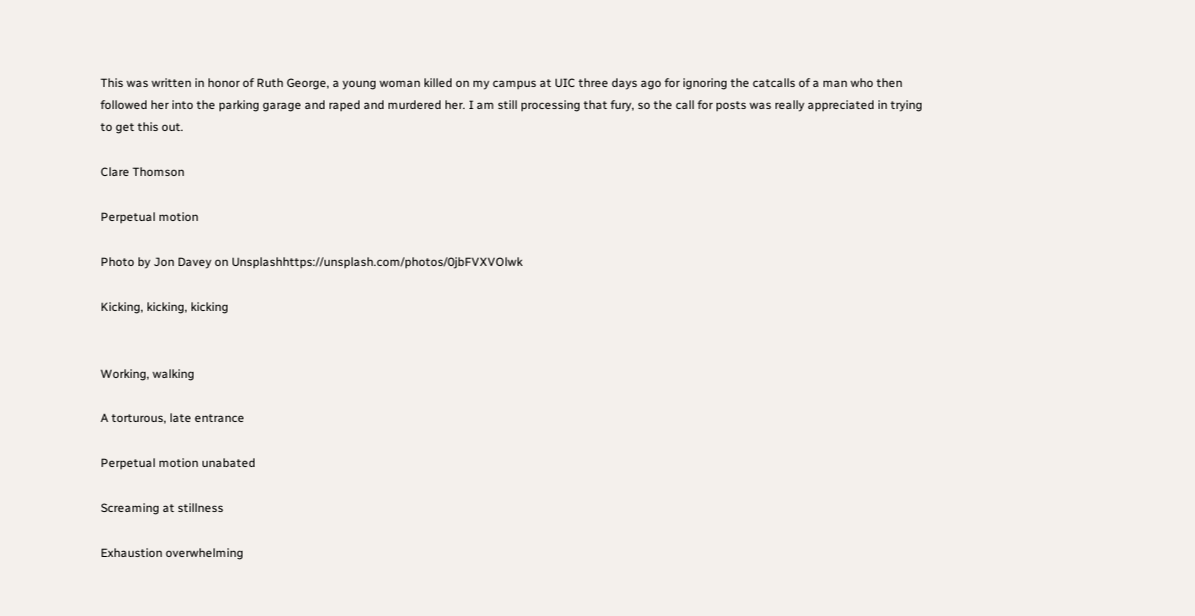This was written in honor of Ruth George, a young woman killed on my campus at UIC three days ago for ignoring the catcalls of a man who then followed her into the parking garage and raped and murdered her. I am still processing that fury, so the call for posts was really appreciated in trying to get this out.

Clare Thomson

Perpetual motion

Photo by Jon Davey on Unsplashhttps://unsplash.com/photos/0jbFVXVOlwk

Kicking, kicking, kicking


Working, walking

A torturous, late entrance

Perpetual motion unabated

Screaming at stillness

Exhaustion overwhelming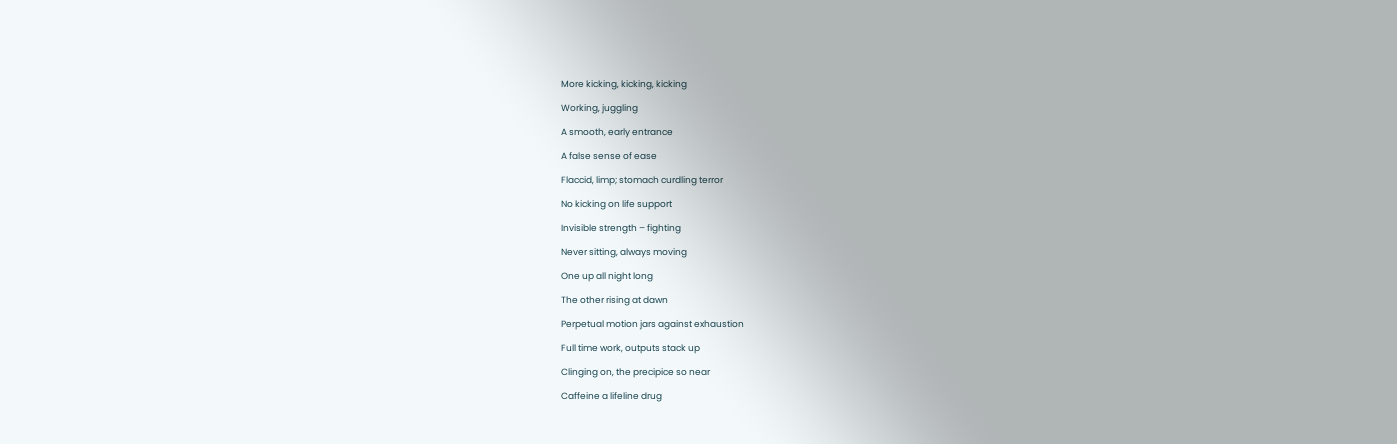More kicking, kicking, kicking

Working, juggling

A smooth, early entrance

A false sense of ease

Flaccid, limp; stomach curdling terror

No kicking on life support

Invisible strength – fighting

Never sitting, always moving

One up all night long

The other rising at dawn

Perpetual motion jars against exhaustion

Full time work, outputs stack up

Clinging on, the precipice so near

Caffeine a lifeline drug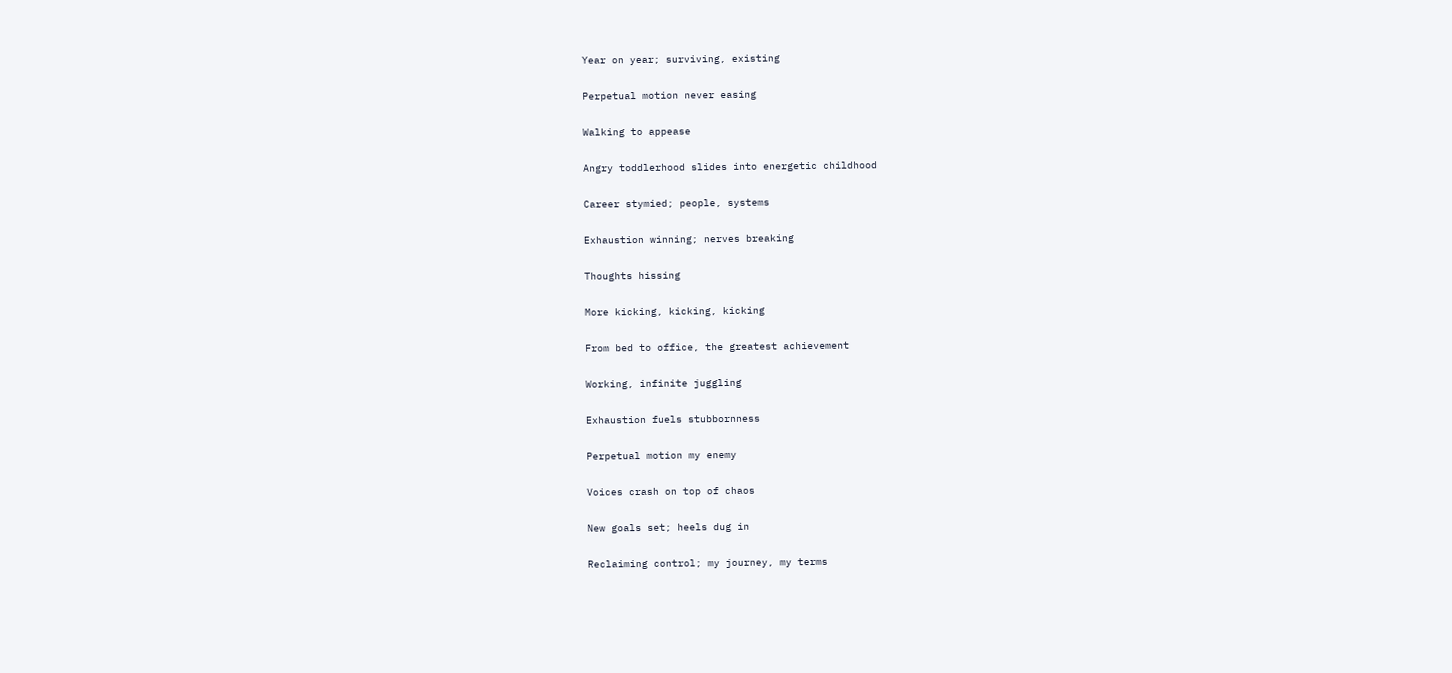Year on year; surviving, existing

Perpetual motion never easing

Walking to appease

Angry toddlerhood slides into energetic childhood

Career stymied; people, systems

Exhaustion winning; nerves breaking

Thoughts hissing

More kicking, kicking, kicking

From bed to office, the greatest achievement

Working, infinite juggling

Exhaustion fuels stubbornness

Perpetual motion my enemy

Voices crash on top of chaos

New goals set; heels dug in

Reclaiming control; my journey, my terms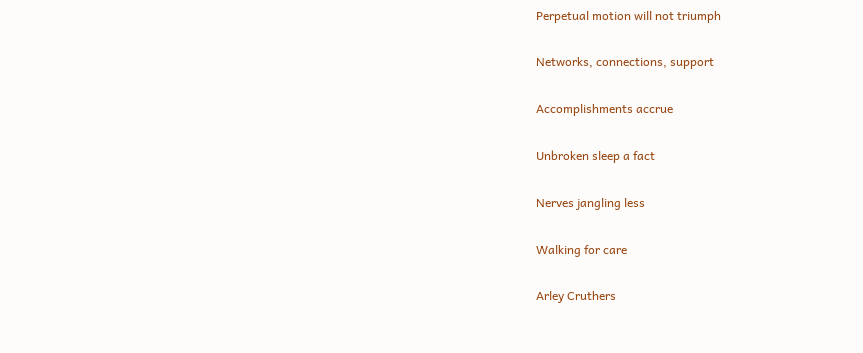Perpetual motion will not triumph

Networks, connections, support

Accomplishments accrue

Unbroken sleep a fact

Nerves jangling less

Walking for care

Arley Cruthers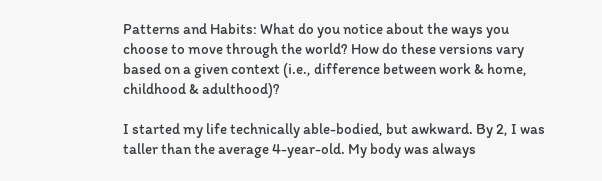Patterns and Habits: What do you notice about the ways you choose to move through the world? How do these versions vary based on a given context (i.e., difference between work & home, childhood & adulthood)?

I started my life technically able-bodied, but awkward. By 2, I was taller than the average 4-year-old. My body was always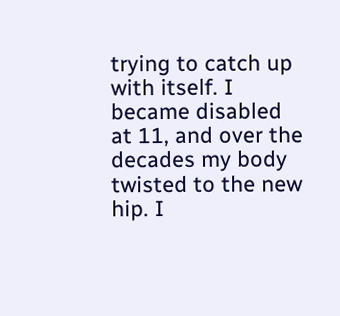trying to catch up with itself. I became disabled at 11, and over the decades my body twisted to the new hip. I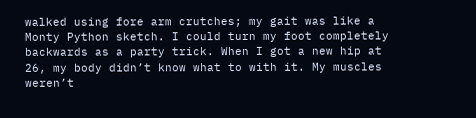walked using fore arm crutches; my gait was like a Monty Python sketch. I could turn my foot completely backwards as a party trick. When I got a new hip at 26, my body didn’t know what to with it. My muscles weren’t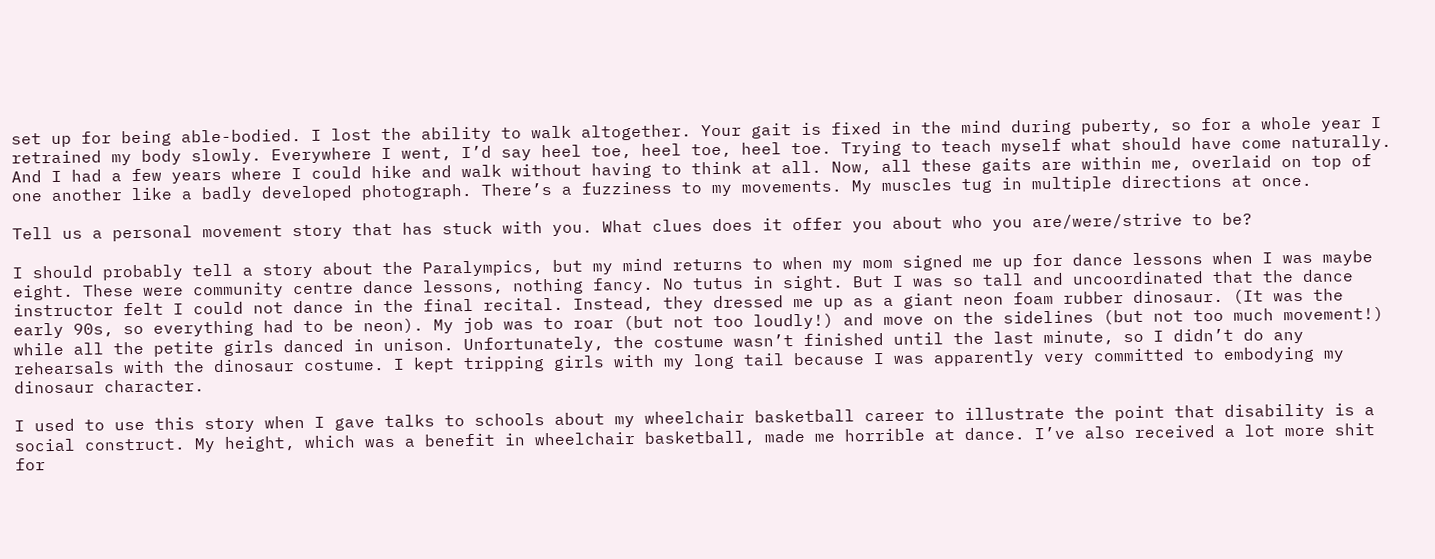set up for being able-bodied. I lost the ability to walk altogether. Your gait is fixed in the mind during puberty, so for a whole year I retrained my body slowly. Everywhere I went, I’d say heel toe, heel toe, heel toe. Trying to teach myself what should have come naturally. And I had a few years where I could hike and walk without having to think at all. Now, all these gaits are within me, overlaid on top of one another like a badly developed photograph. There’s a fuzziness to my movements. My muscles tug in multiple directions at once.

Tell us a personal movement story that has stuck with you. What clues does it offer you about who you are/were/strive to be?

I should probably tell a story about the Paralympics, but my mind returns to when my mom signed me up for dance lessons when I was maybe eight. These were community centre dance lessons, nothing fancy. No tutus in sight. But I was so tall and uncoordinated that the dance instructor felt I could not dance in the final recital. Instead, they dressed me up as a giant neon foam rubber dinosaur. (It was the early 90s, so everything had to be neon). My job was to roar (but not too loudly!) and move on the sidelines (but not too much movement!) while all the petite girls danced in unison. Unfortunately, the costume wasn’t finished until the last minute, so I didn’t do any rehearsals with the dinosaur costume. I kept tripping girls with my long tail because I was apparently very committed to embodying my dinosaur character.

I used to use this story when I gave talks to schools about my wheelchair basketball career to illustrate the point that disability is a social construct. My height, which was a benefit in wheelchair basketball, made me horrible at dance. I’ve also received a lot more shit for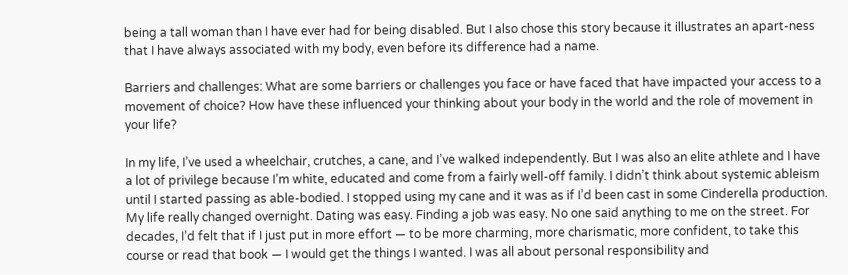being a tall woman than I have ever had for being disabled. But I also chose this story because it illustrates an apart-ness that I have always associated with my body, even before its difference had a name.

Barriers and challenges: What are some barriers or challenges you face or have faced that have impacted your access to a movement of choice? How have these influenced your thinking about your body in the world and the role of movement in your life?

In my life, I’ve used a wheelchair, crutches, a cane, and I’ve walked independently. But I was also an elite athlete and I have a lot of privilege because I’m white, educated and come from a fairly well-off family. I didn’t think about systemic ableism until I started passing as able-bodied. I stopped using my cane and it was as if I’d been cast in some Cinderella production. My life really changed overnight. Dating was easy. Finding a job was easy. No one said anything to me on the street. For decades, I’d felt that if I just put in more effort — to be more charming, more charismatic, more confident, to take this course or read that book — I would get the things I wanted. I was all about personal responsibility and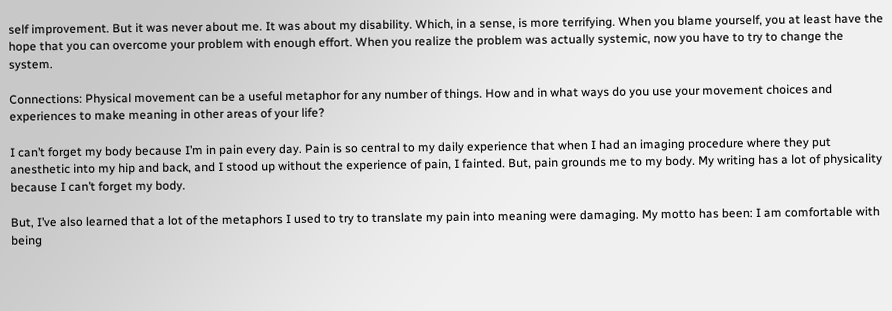self improvement. But it was never about me. It was about my disability. Which, in a sense, is more terrifying. When you blame yourself, you at least have the hope that you can overcome your problem with enough effort. When you realize the problem was actually systemic, now you have to try to change the system.

Connections: Physical movement can be a useful metaphor for any number of things. How and in what ways do you use your movement choices and experiences to make meaning in other areas of your life?

I can’t forget my body because I’m in pain every day. Pain is so central to my daily experience that when I had an imaging procedure where they put anesthetic into my hip and back, and I stood up without the experience of pain, I fainted. But, pain grounds me to my body. My writing has a lot of physicality because I can’t forget my body.

But, I’ve also learned that a lot of the metaphors I used to try to translate my pain into meaning were damaging. My motto has been: I am comfortable with being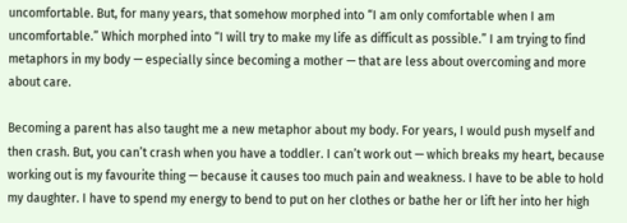uncomfortable. But, for many years, that somehow morphed into “I am only comfortable when I am uncomfortable.” Which morphed into “I will try to make my life as difficult as possible.” I am trying to find metaphors in my body — especially since becoming a mother — that are less about overcoming and more about care.

Becoming a parent has also taught me a new metaphor about my body. For years, I would push myself and then crash. But, you can’t crash when you have a toddler. I can’t work out — which breaks my heart, because working out is my favourite thing — because it causes too much pain and weakness. I have to be able to hold my daughter. I have to spend my energy to bend to put on her clothes or bathe her or lift her into her high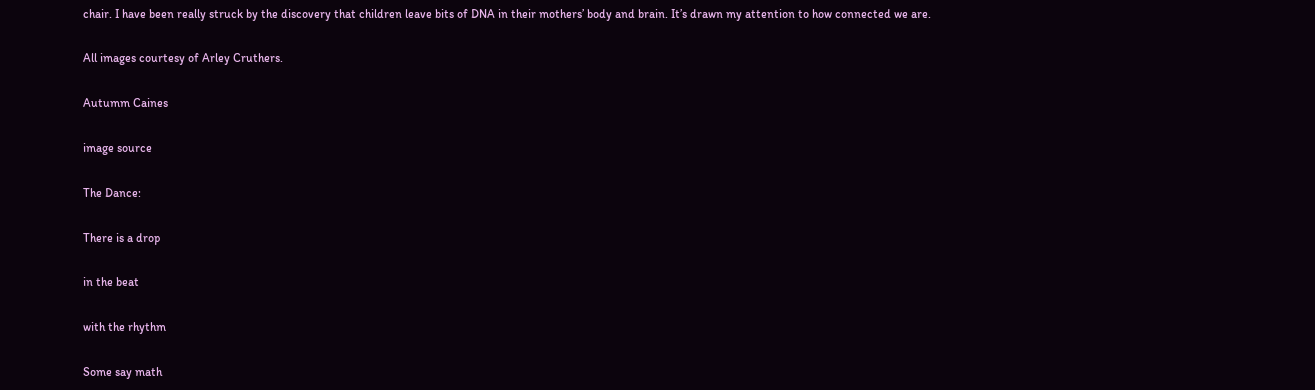chair. I have been really struck by the discovery that children leave bits of DNA in their mothers’ body and brain. It’s drawn my attention to how connected we are.

All images courtesy of Arley Cruthers.

Autumm Caines

image source

The Dance:

There is a drop

in the beat

with the rhythm

Some say math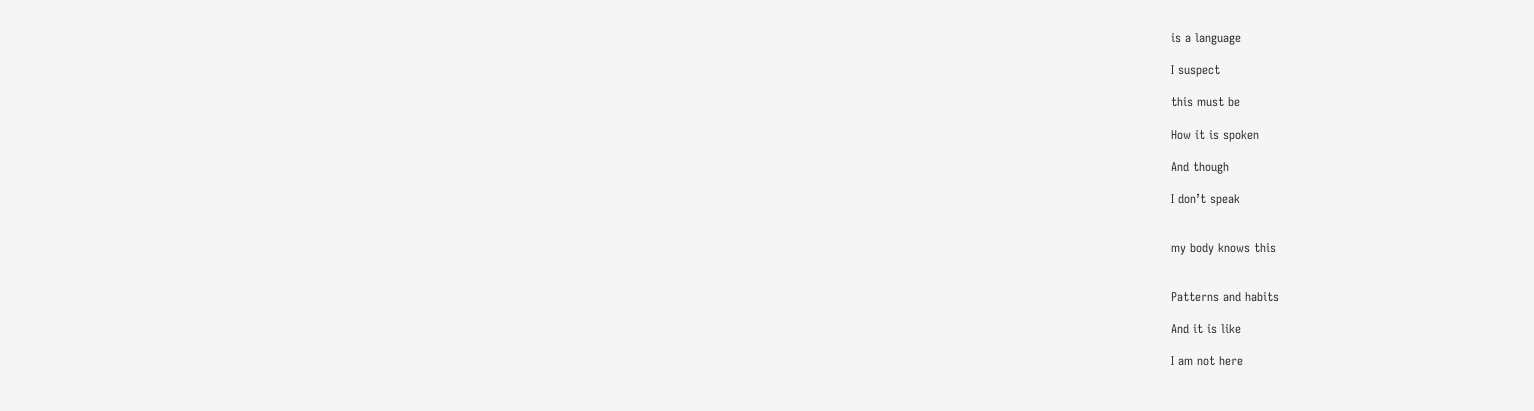is a language

I suspect

this must be

How it is spoken

And though

I don’t speak


my body knows this


Patterns and habits

And it is like

I am not here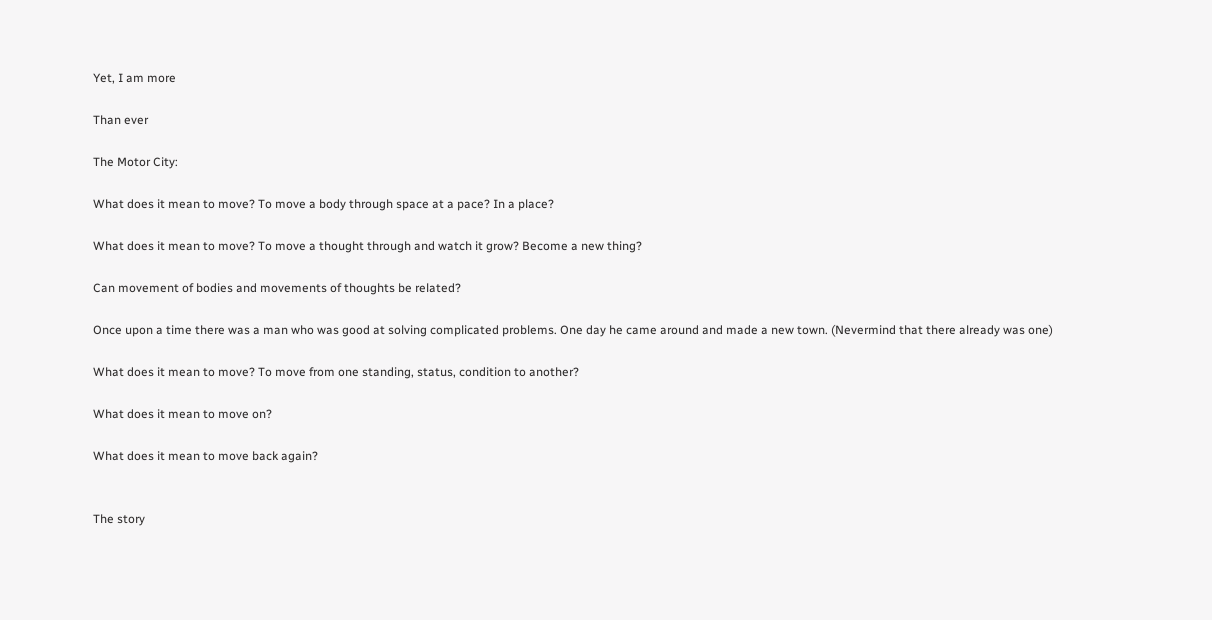Yet, I am more

Than ever

The Motor City:

What does it mean to move? To move a body through space at a pace? In a place?

What does it mean to move? To move a thought through and watch it grow? Become a new thing?

Can movement of bodies and movements of thoughts be related?

Once upon a time there was a man who was good at solving complicated problems. One day he came around and made a new town. (Nevermind that there already was one)

What does it mean to move? To move from one standing, status, condition to another?

What does it mean to move on?

What does it mean to move back again?


The story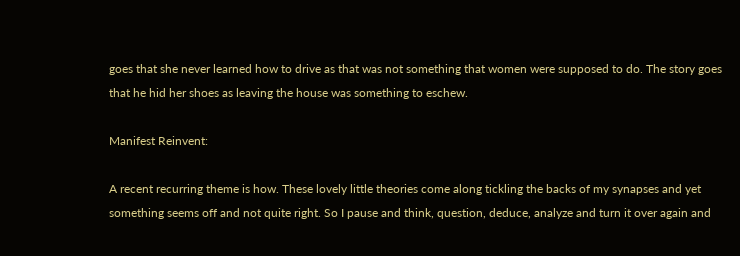goes that she never learned how to drive as that was not something that women were supposed to do. The story goes that he hid her shoes as leaving the house was something to eschew.

Manifest Reinvent:

A recent recurring theme is how. These lovely little theories come along tickling the backs of my synapses and yet something seems off and not quite right. So I pause and think, question, deduce, analyze and turn it over again and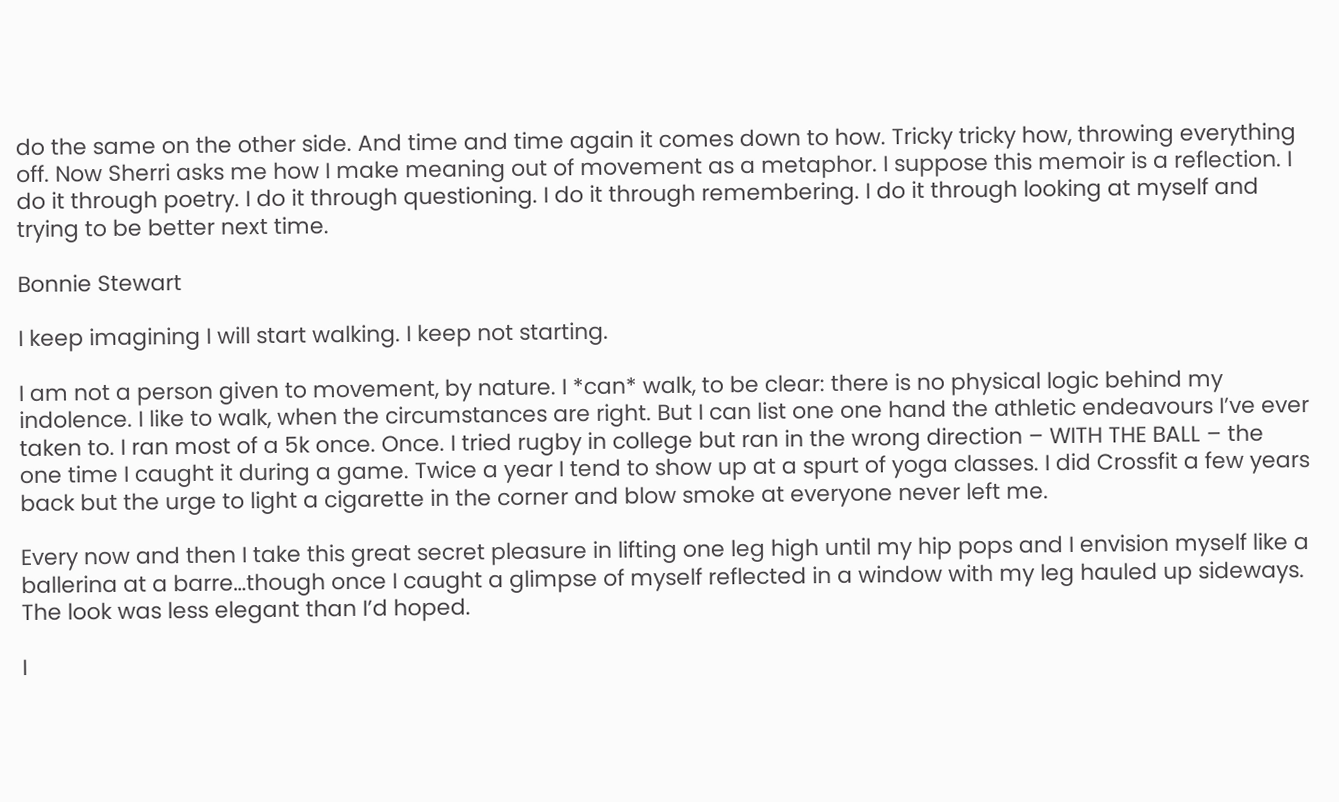do the same on the other side. And time and time again it comes down to how. Tricky tricky how, throwing everything off. Now Sherri asks me how I make meaning out of movement as a metaphor. I suppose this memoir is a reflection. I do it through poetry. I do it through questioning. I do it through remembering. I do it through looking at myself and trying to be better next time.

Bonnie Stewart

I keep imagining I will start walking. I keep not starting.

I am not a person given to movement, by nature. I *can* walk, to be clear: there is no physical logic behind my indolence. I like to walk, when the circumstances are right. But I can list one one hand the athletic endeavours I’ve ever taken to. I ran most of a 5k once. Once. I tried rugby in college but ran in the wrong direction – WITH THE BALL – the one time I caught it during a game. Twice a year I tend to show up at a spurt of yoga classes. I did Crossfit a few years back but the urge to light a cigarette in the corner and blow smoke at everyone never left me.

Every now and then I take this great secret pleasure in lifting one leg high until my hip pops and I envision myself like a ballerina at a barre…though once I caught a glimpse of myself reflected in a window with my leg hauled up sideways. The look was less elegant than I’d hoped.

I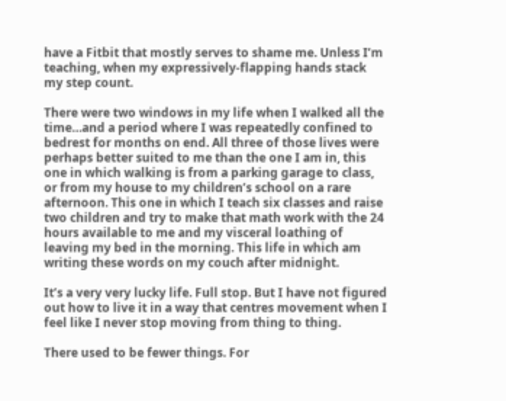have a Fitbit that mostly serves to shame me. Unless I’m teaching, when my expressively-flapping hands stack my step count.

There were two windows in my life when I walked all the time…and a period where I was repeatedly confined to bedrest for months on end. All three of those lives were perhaps better suited to me than the one I am in, this one in which walking is from a parking garage to class, or from my house to my children’s school on a rare afternoon. This one in which I teach six classes and raise two children and try to make that math work with the 24 hours available to me and my visceral loathing of leaving my bed in the morning. This life in which am writing these words on my couch after midnight.

It’s a very very lucky life. Full stop. But I have not figured out how to live it in a way that centres movement when I feel like I never stop moving from thing to thing.

There used to be fewer things. For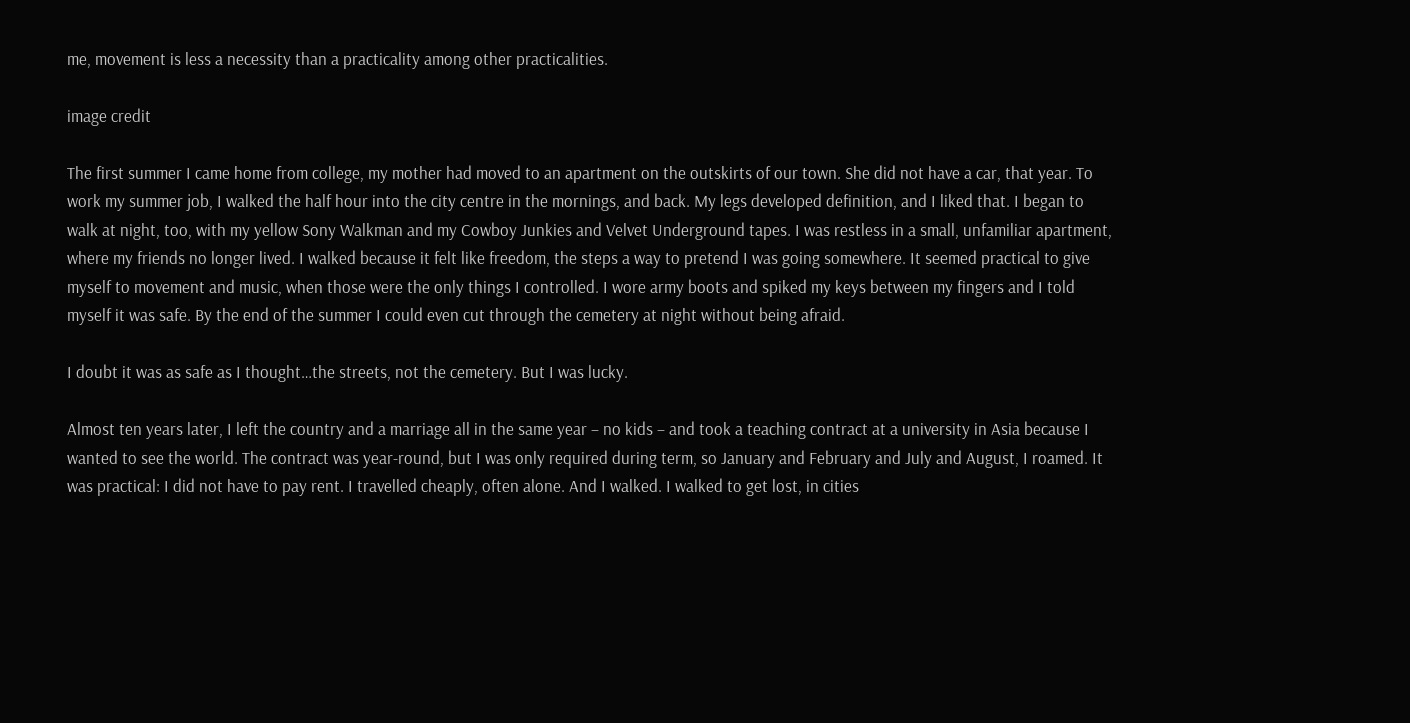me, movement is less a necessity than a practicality among other practicalities.

image credit

The first summer I came home from college, my mother had moved to an apartment on the outskirts of our town. She did not have a car, that year. To work my summer job, I walked the half hour into the city centre in the mornings, and back. My legs developed definition, and I liked that. I began to walk at night, too, with my yellow Sony Walkman and my Cowboy Junkies and Velvet Underground tapes. I was restless in a small, unfamiliar apartment, where my friends no longer lived. I walked because it felt like freedom, the steps a way to pretend I was going somewhere. It seemed practical to give myself to movement and music, when those were the only things I controlled. I wore army boots and spiked my keys between my fingers and I told myself it was safe. By the end of the summer I could even cut through the cemetery at night without being afraid.

I doubt it was as safe as I thought…the streets, not the cemetery. But I was lucky.

Almost ten years later, I left the country and a marriage all in the same year – no kids – and took a teaching contract at a university in Asia because I wanted to see the world. The contract was year-round, but I was only required during term, so January and February and July and August, I roamed. It was practical: I did not have to pay rent. I travelled cheaply, often alone. And I walked. I walked to get lost, in cities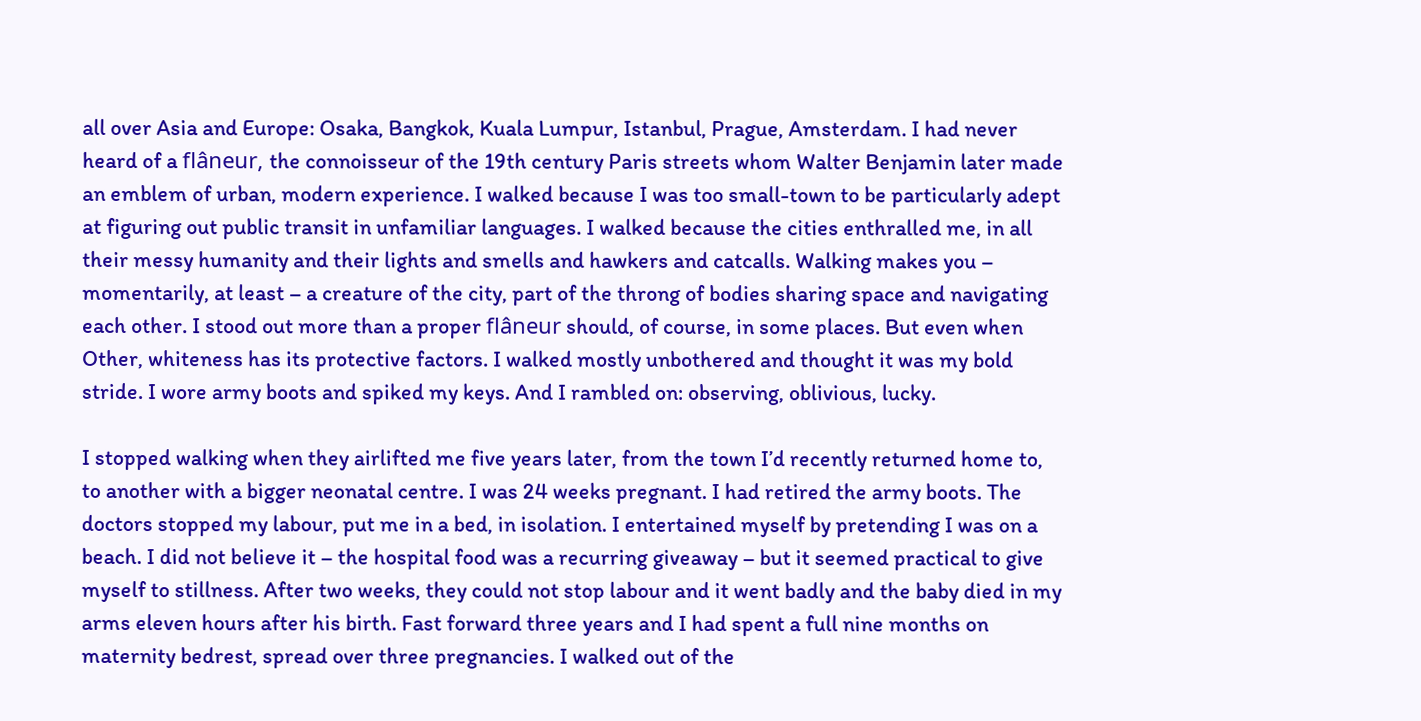all over Asia and Europe: Osaka, Bangkok, Kuala Lumpur, Istanbul, Prague, Amsterdam. I had never heard of a flâneur, the connoisseur of the 19th century Paris streets whom Walter Benjamin later made an emblem of urban, modern experience. I walked because I was too small-town to be particularly adept at figuring out public transit in unfamiliar languages. I walked because the cities enthralled me, in all their messy humanity and their lights and smells and hawkers and catcalls. Walking makes you – momentarily, at least – a creature of the city, part of the throng of bodies sharing space and navigating each other. I stood out more than a proper flâneur should, of course, in some places. But even when Other, whiteness has its protective factors. I walked mostly unbothered and thought it was my bold stride. I wore army boots and spiked my keys. And I rambled on: observing, oblivious, lucky.

I stopped walking when they airlifted me five years later, from the town I’d recently returned home to, to another with a bigger neonatal centre. I was 24 weeks pregnant. I had retired the army boots. The doctors stopped my labour, put me in a bed, in isolation. I entertained myself by pretending I was on a beach. I did not believe it – the hospital food was a recurring giveaway – but it seemed practical to give myself to stillness. After two weeks, they could not stop labour and it went badly and the baby died in my arms eleven hours after his birth. Fast forward three years and I had spent a full nine months on maternity bedrest, spread over three pregnancies. I walked out of the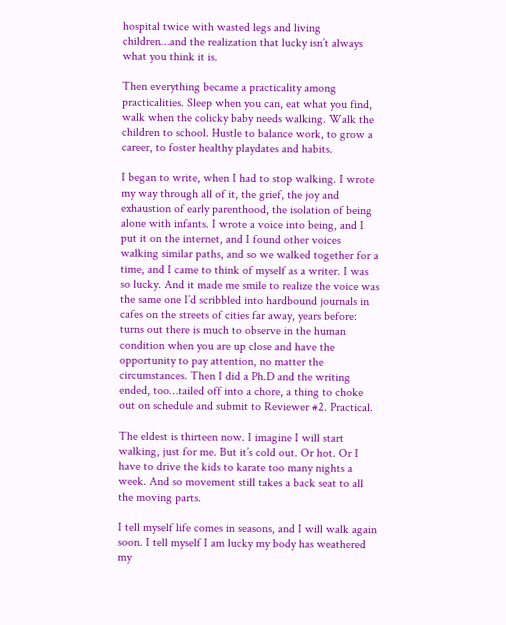hospital twice with wasted legs and living children…and the realization that lucky isn’t always what you think it is.

Then everything became a practicality among practicalities. Sleep when you can, eat what you find, walk when the colicky baby needs walking. Walk the children to school. Hustle to balance work, to grow a career, to foster healthy playdates and habits.

I began to write, when I had to stop walking. I wrote my way through all of it, the grief, the joy and exhaustion of early parenthood, the isolation of being alone with infants. I wrote a voice into being, and I put it on the internet, and I found other voices walking similar paths, and so we walked together for a time, and I came to think of myself as a writer. I was so lucky. And it made me smile to realize the voice was the same one I’d scribbled into hardbound journals in cafes on the streets of cities far away, years before: turns out there is much to observe in the human condition when you are up close and have the opportunity to pay attention, no matter the circumstances. Then I did a Ph.D and the writing ended, too…tailed off into a chore, a thing to choke out on schedule and submit to Reviewer #2. Practical.

The eldest is thirteen now. I imagine I will start walking, just for me. But it’s cold out. Or hot. Or I have to drive the kids to karate too many nights a week. And so movement still takes a back seat to all the moving parts.

I tell myself life comes in seasons, and I will walk again soon. I tell myself I am lucky my body has weathered my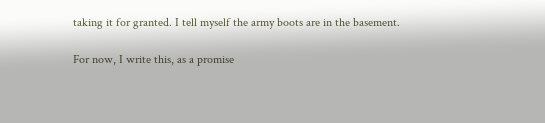taking it for granted. I tell myself the army boots are in the basement.

For now, I write this, as a promise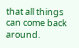that all things can come back around.